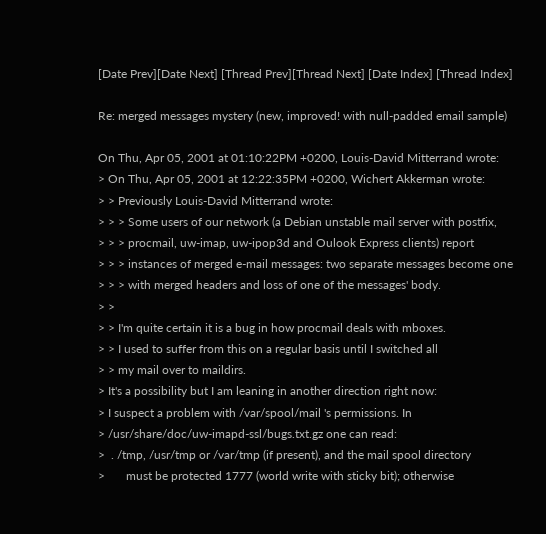[Date Prev][Date Next] [Thread Prev][Thread Next] [Date Index] [Thread Index]

Re: merged messages mystery (new, improved! with null-padded email sample)

On Thu, Apr 05, 2001 at 01:10:22PM +0200, Louis-David Mitterrand wrote:
> On Thu, Apr 05, 2001 at 12:22:35PM +0200, Wichert Akkerman wrote:
> > Previously Louis-David Mitterrand wrote:
> > > Some users of our network (a Debian unstable mail server with postfix,
> > > procmail, uw-imap, uw-ipop3d and Oulook Express clients) report
> > > instances of merged e-mail messages: two separate messages become one
> > > with merged headers and loss of one of the messages' body.
> >
> > I'm quite certain it is a bug in how procmail deals with mboxes.
> > I used to suffer from this on a regular basis until I switched all
> > my mail over to maildirs.
> It's a possibility but I am leaning in another direction right now:
> I suspect a problem with /var/spool/mail 's permissions. In
> /usr/share/doc/uw-imapd-ssl/bugs.txt.gz one can read:
>  . /tmp, /usr/tmp or /var/tmp (if present), and the mail spool directory
>       must be protected 1777 (world write with sticky bit); otherwise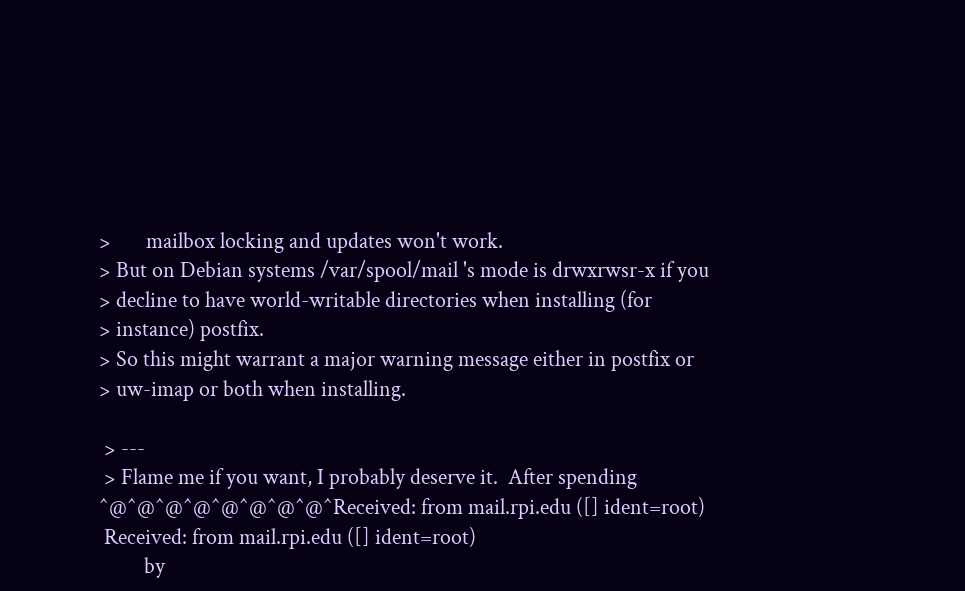>       mailbox locking and updates won't work.
> But on Debian systems /var/spool/mail 's mode is drwxrwsr-x if you
> decline to have world-writable directories when installing (for
> instance) postfix.
> So this might warrant a major warning message either in postfix or
> uw-imap or both when installing.

 > ---
 > Flame me if you want, I probably deserve it.  After spending ^@^@^@^@^@^@^@^@^Received: from mail.rpi.edu ([] ident=root)
 Received: from mail.rpi.edu ([] ident=root)
         by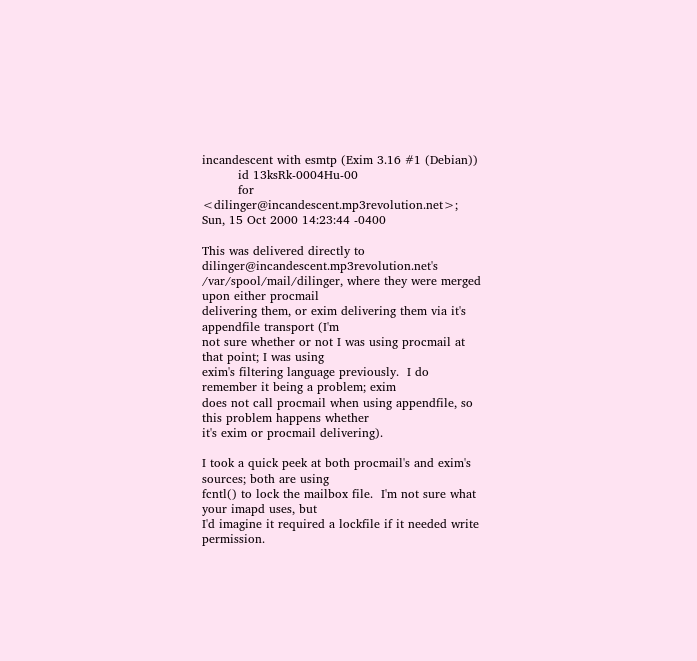incandescent with esmtp (Exim 3.16 #1 (Debian))
         id 13ksRk-0004Hu-00
         for <dilinger@incandescent.mp3revolution.net>; Sun, 15 Oct 2000 14:23:44 -0400

This was delivered directly to dilinger@incandescent.mp3revolution.net's
/var/spool/mail/dilinger, where they were merged upon either procmail
delivering them, or exim delivering them via it's appendfile transport (I'm
not sure whether or not I was using procmail at that point; I was using
exim's filtering language previously.  I do remember it being a problem; exim
does not call procmail when using appendfile, so this problem happens whether
it's exim or procmail delivering).

I took a quick peek at both procmail's and exim's sources; both are using
fcntl() to lock the mailbox file.  I'm not sure what your imapd uses, but
I'd imagine it required a lockfile if it needed write permission.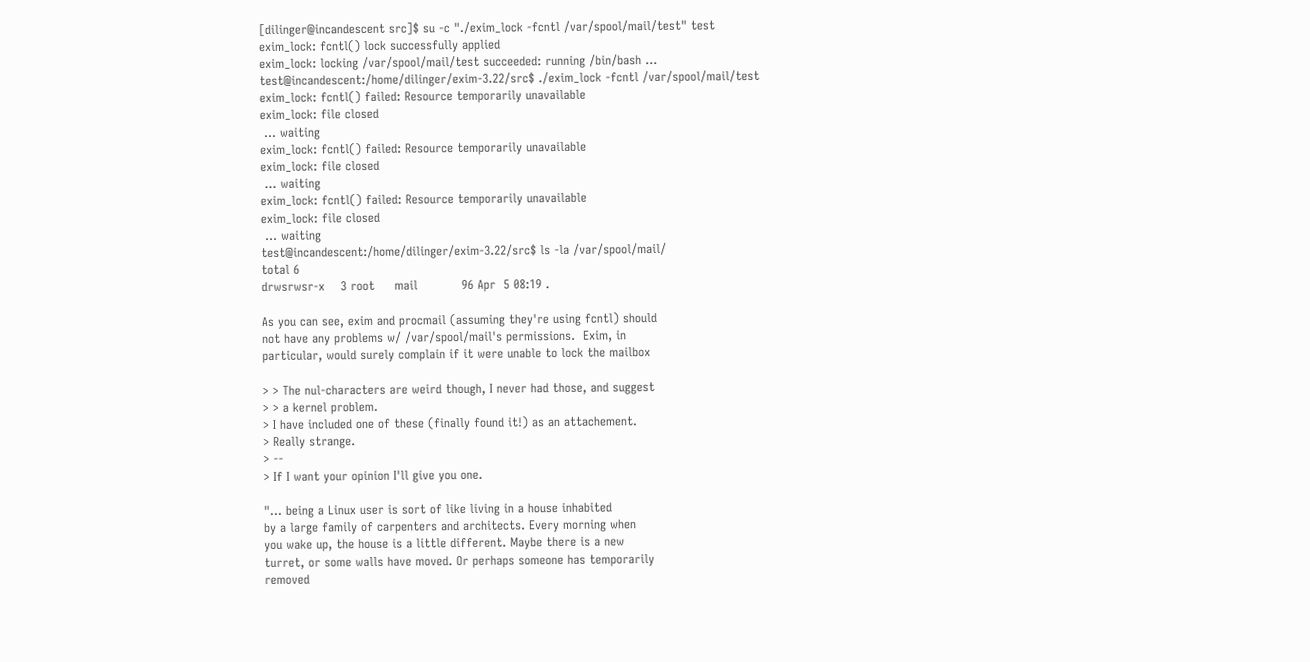[dilinger@incandescent src]$ su -c "./exim_lock -fcntl /var/spool/mail/test" test
exim_lock: fcntl() lock successfully applied
exim_lock: locking /var/spool/mail/test succeeded: running /bin/bash ...
test@incandescent:/home/dilinger/exim-3.22/src$ ./exim_lock -fcntl /var/spool/mail/test
exim_lock: fcntl() failed: Resource temporarily unavailable
exim_lock: file closed
 ... waiting
exim_lock: fcntl() failed: Resource temporarily unavailable
exim_lock: file closed
 ... waiting
exim_lock: fcntl() failed: Resource temporarily unavailable
exim_lock: file closed
 ... waiting
test@incandescent:/home/dilinger/exim-3.22/src$ ls -la /var/spool/mail/
total 6
drwsrwsr-x    3 root     mail           96 Apr  5 08:19 .

As you can see, exim and procmail (assuming they're using fcntl) should
not have any problems w/ /var/spool/mail's permissions.  Exim, in
particular, would surely complain if it were unable to lock the mailbox

> > The nul-characters are weird though, I never had those, and suggest
> > a kernel problem.
> I have included one of these (finally found it!) as an attachement.
> Really strange.
> --
> If I want your opinion I'll give you one.

"... being a Linux user is sort of like living in a house inhabited
by a large family of carpenters and architects. Every morning when
you wake up, the house is a little different. Maybe there is a new
turret, or some walls have moved. Or perhaps someone has temporarily
removed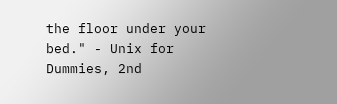the floor under your bed." - Unix for Dummies, 2nd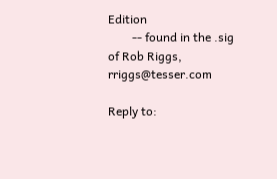Edition
        -- found in the .sig of Rob Riggs, rriggs@tesser.com

Reply to: